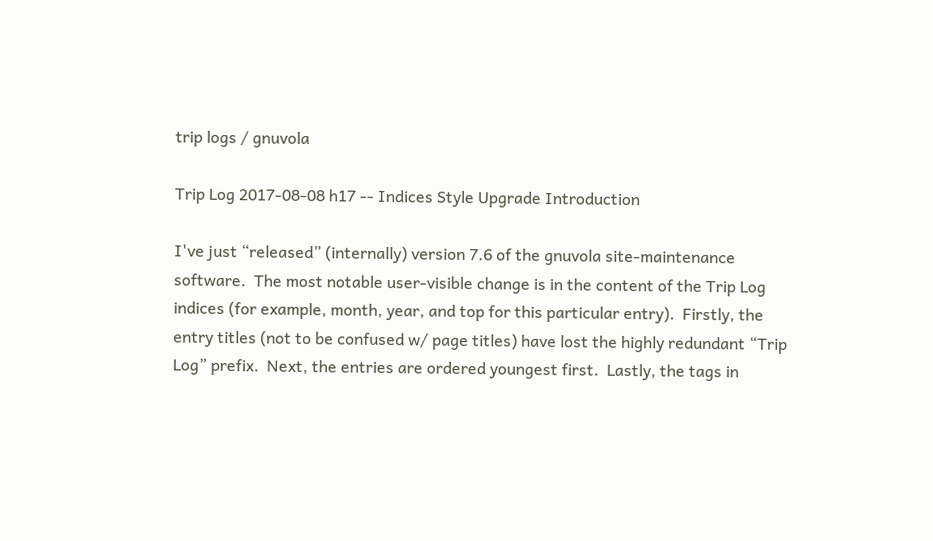trip logs / gnuvola

Trip Log 2017-08-08 h17 -- Indices Style Upgrade Introduction

I've just “released” (internally) version 7.6 of the gnuvola site-maintenance software.  The most notable user-visible change is in the content of the Trip Log indices (for example, month, year, and top for this particular entry).  Firstly, the entry titles (not to be confused w/ page titles) have lost the highly redundant “Trip Log” prefix.  Next, the entries are ordered youngest first.  Lastly, the tags in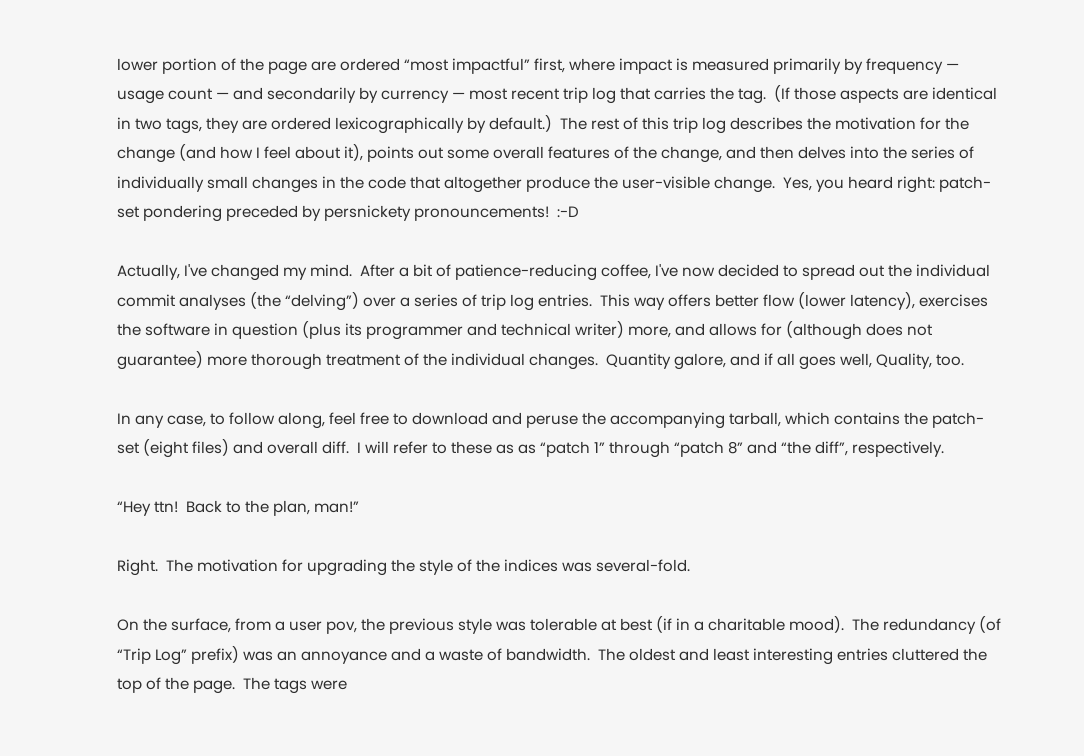lower portion of the page are ordered “most impactful” first, where impact is measured primarily by frequency — usage count — and secondarily by currency — most recent trip log that carries the tag.  (If those aspects are identical in two tags, they are ordered lexicographically by default.)  The rest of this trip log describes the motivation for the change (and how I feel about it), points out some overall features of the change, and then delves into the series of individually small changes in the code that altogether produce the user-visible change.  Yes, you heard right: patch-set pondering preceded by persnickety pronouncements!  :-D

Actually, I've changed my mind.  After a bit of patience-reducing coffee, I've now decided to spread out the individual commit analyses (the “delving”) over a series of trip log entries.  This way offers better flow (lower latency), exercises the software in question (plus its programmer and technical writer) more, and allows for (although does not guarantee) more thorough treatment of the individual changes.  Quantity galore, and if all goes well, Quality, too.

In any case, to follow along, feel free to download and peruse the accompanying tarball, which contains the patch-set (eight files) and overall diff.  I will refer to these as as “patch 1” through “patch 8” and “the diff”, respectively.

“Hey ttn!  Back to the plan, man!”

Right.  The motivation for upgrading the style of the indices was several-fold.

On the surface, from a user pov, the previous style was tolerable at best (if in a charitable mood).  The redundancy (of “Trip Log” prefix) was an annoyance and a waste of bandwidth.  The oldest and least interesting entries cluttered the top of the page.  The tags were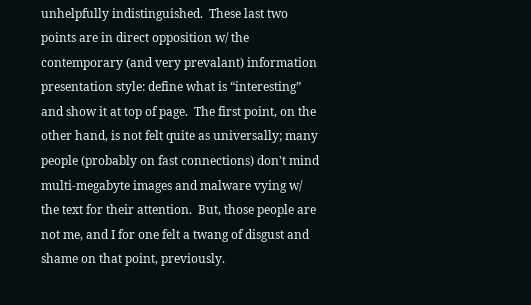unhelpfully indistinguished.  These last two points are in direct opposition w/ the contemporary (and very prevalant) information presentation style: define what is “interesting” and show it at top of page.  The first point, on the other hand, is not felt quite as universally; many people (probably on fast connections) don't mind multi-megabyte images and malware vying w/ the text for their attention.  But, those people are not me, and I for one felt a twang of disgust and shame on that point, previously.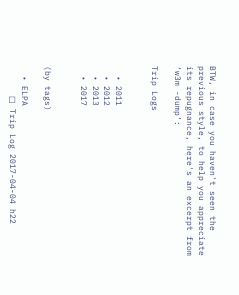BTW, in case you haven't seen the previous style, to help you appreciate its repugnance, here's an excerpt from ‘w3m -dump’:

Trip Logs


  • 2011
  • 2012
  • 2013
  • 2017


(by tags)

  • ELPA
      □ Trip Log 2017-04-04 h22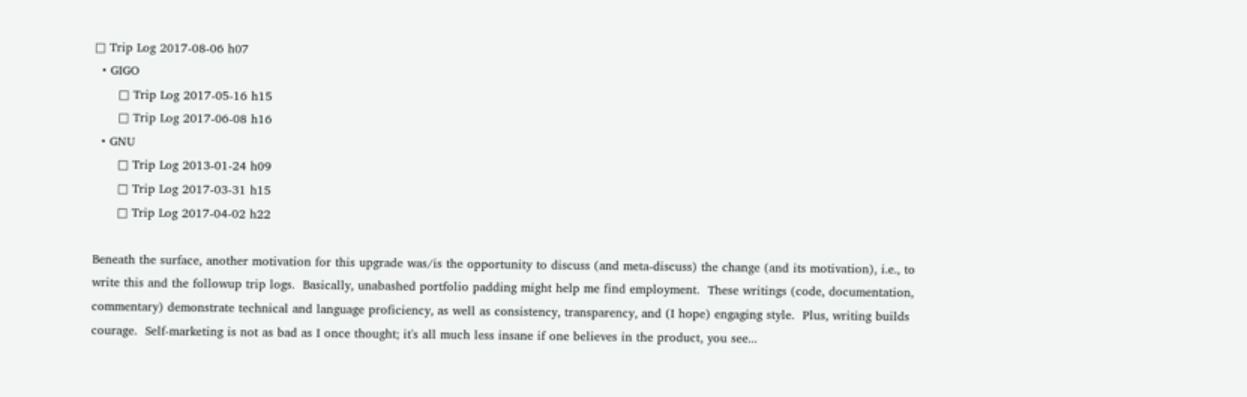□ Trip Log 2017-08-06 h07
  • GIGO
      □ Trip Log 2017-05-16 h15
      □ Trip Log 2017-06-08 h16
  • GNU
      □ Trip Log 2013-01-24 h09
      □ Trip Log 2017-03-31 h15
      □ Trip Log 2017-04-02 h22

Beneath the surface, another motivation for this upgrade was/is the opportunity to discuss (and meta-discuss) the change (and its motivation), i.e., to write this and the followup trip logs.  Basically, unabashed portfolio padding might help me find employment.  These writings (code, documentation, commentary) demonstrate technical and language proficiency, as well as consistency, transparency, and (I hope) engaging style.  Plus, writing builds courage.  Self-marketing is not as bad as I once thought; it's all much less insane if one believes in the product, you see...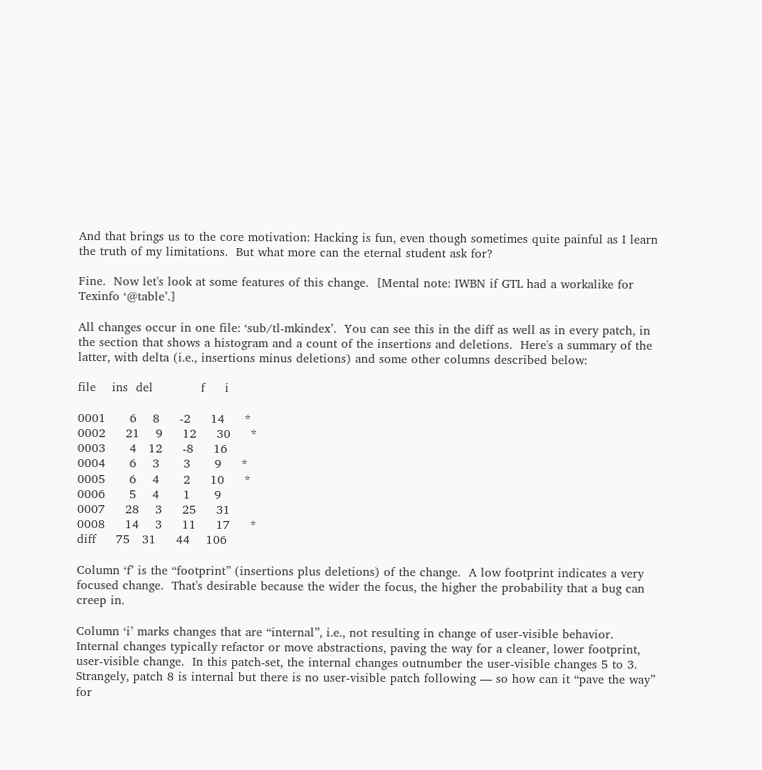And that brings us to the core motivation: Hacking is fun, even though sometimes quite painful as I learn the truth of my limitations.  But what more can the eternal student ask for?

Fine.  Now let's look at some features of this change.  [Mental note: IWBN if GTL had a workalike for Texinfo ‘@table’.]

All changes occur in one file: ‘sub/tl-mkindex’.  You can see this in the diff as well as in every patch, in the section that shows a histogram and a count of the insertions and deletions.  Here's a summary of the latter, with delta (i.e., insertions minus deletions) and some other columns described below:

file    ins  del            f     i

0001      6    8     -2     14     *
0002     21    9     12     30     *
0003      4   12     -8     16
0004      6    3      3      9     *
0005      6    4      2     10     *
0006      5    4      1      9
0007     28    3     25     31
0008     14    3     11     17     *
diff     75   31     44    106

Column ‘f’ is the “footprint” (insertions plus deletions) of the change.  A low footprint indicates a very focused change.  That's desirable because the wider the focus, the higher the probability that a bug can creep in.

Column ‘i’ marks changes that are “internal”, i.e., not resulting in change of user-visible behavior.  Internal changes typically refactor or move abstractions, paving the way for a cleaner, lower footprint, user-visible change.  In this patch-set, the internal changes outnumber the user-visible changes 5 to 3.  Strangely, patch 8 is internal but there is no user-visible patch following — so how can it “pave the way” for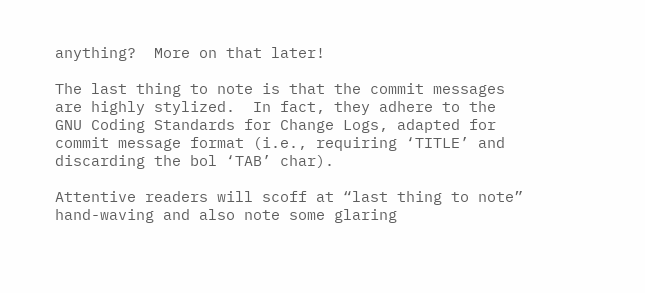anything?  More on that later!

The last thing to note is that the commit messages are highly stylized.  In fact, they adhere to the GNU Coding Standards for Change Logs, adapted for commit message format (i.e., requiring ‘TITLE’ and discarding the bol ‘TAB’ char).

Attentive readers will scoff at “last thing to note” hand-waving and also note some glaring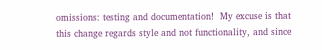omissions: testing and documentation!  My excuse is that this change regards style and not functionality, and since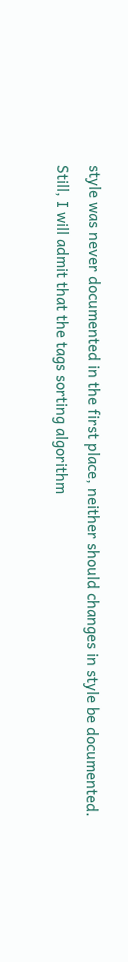style was never documented in the first place, neither should changes in style be documented.  Still, I will admit that the tags sorting algorithm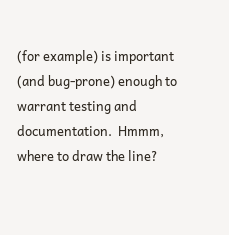(for example) is important (and bug-prone) enough to warrant testing and documentation.  Hmmm, where to draw the line?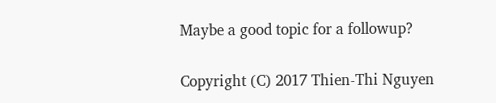Maybe a good topic for a followup?

Copyright (C) 2017 Thien-Thi Nguyen